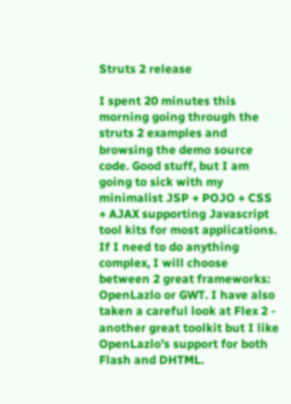Struts 2 release

I spent 20 minutes this morning going through the struts 2 examples and browsing the demo source code. Good stuff, but I am going to sick with my minimalist JSP + POJO + CSS + AJAX supporting Javascript tool kits for most applications. If I need to do anything complex, I will choose between 2 great frameworks: OpenLazlo or GWT. I have also taken a careful look at Flex 2 - another great toolkit but I like OpenLazlo's support for both Flash and DHTML.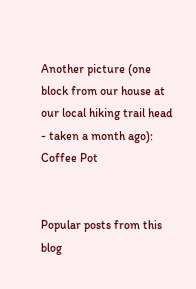Another picture (one block from our house at our local hiking trail head - taken a month ago):
Coffee Pot


Popular posts from this blog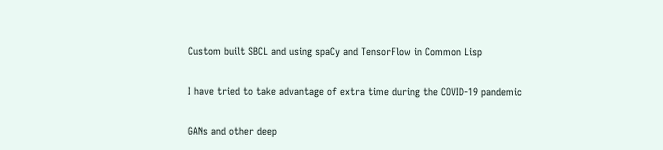Custom built SBCL and using spaCy and TensorFlow in Common Lisp

I have tried to take advantage of extra time during the COVID-19 pandemic

GANs and other deep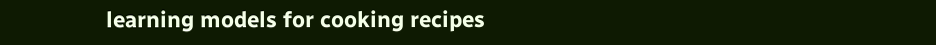learning models for cooking recipes